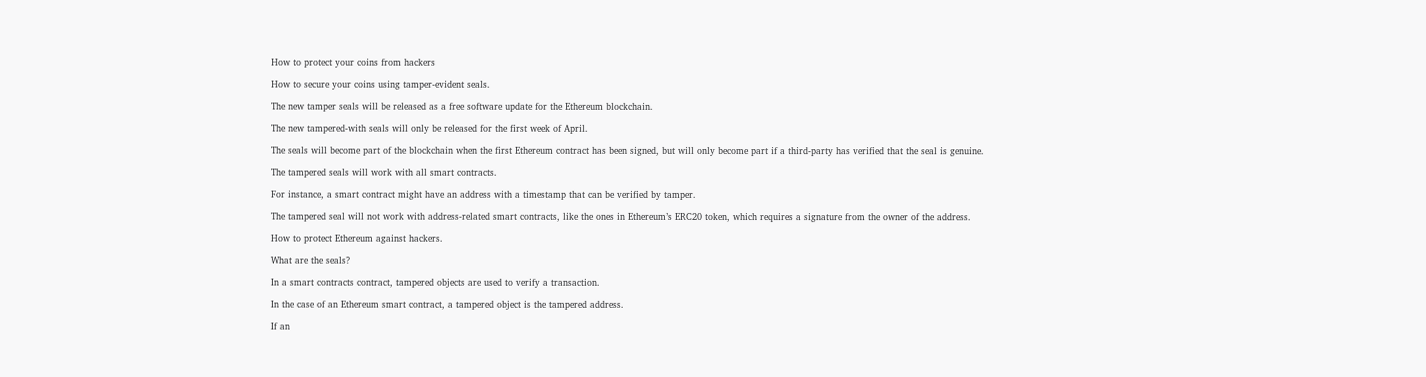How to protect your coins from hackers

How to secure your coins using tamper-evident seals.

The new tamper seals will be released as a free software update for the Ethereum blockchain.

The new tampered-with seals will only be released for the first week of April.

The seals will become part of the blockchain when the first Ethereum contract has been signed, but will only become part if a third-party has verified that the seal is genuine.

The tampered seals will work with all smart contracts.

For instance, a smart contract might have an address with a timestamp that can be verified by tamper.

The tampered seal will not work with address-related smart contracts, like the ones in Ethereum’s ERC20 token, which requires a signature from the owner of the address.

How to protect Ethereum against hackers.

What are the seals?

In a smart contracts contract, tampered objects are used to verify a transaction.

In the case of an Ethereum smart contract, a tampered object is the tampered address.

If an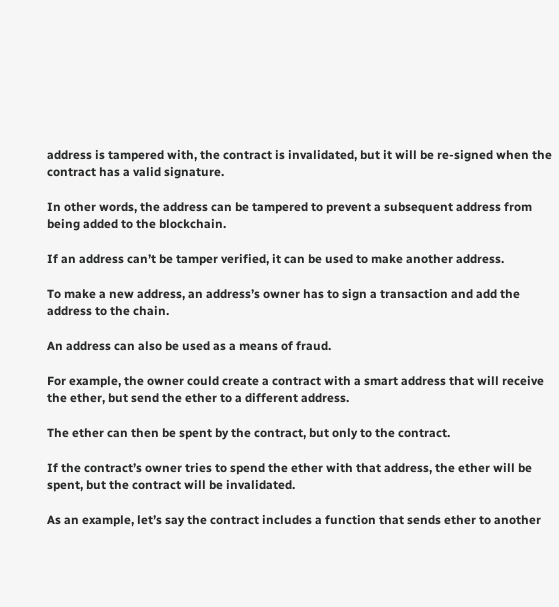address is tampered with, the contract is invalidated, but it will be re-signed when the contract has a valid signature.

In other words, the address can be tampered to prevent a subsequent address from being added to the blockchain.

If an address can’t be tamper verified, it can be used to make another address.

To make a new address, an address’s owner has to sign a transaction and add the address to the chain.

An address can also be used as a means of fraud.

For example, the owner could create a contract with a smart address that will receive the ether, but send the ether to a different address.

The ether can then be spent by the contract, but only to the contract.

If the contract’s owner tries to spend the ether with that address, the ether will be spent, but the contract will be invalidated.

As an example, let’s say the contract includes a function that sends ether to another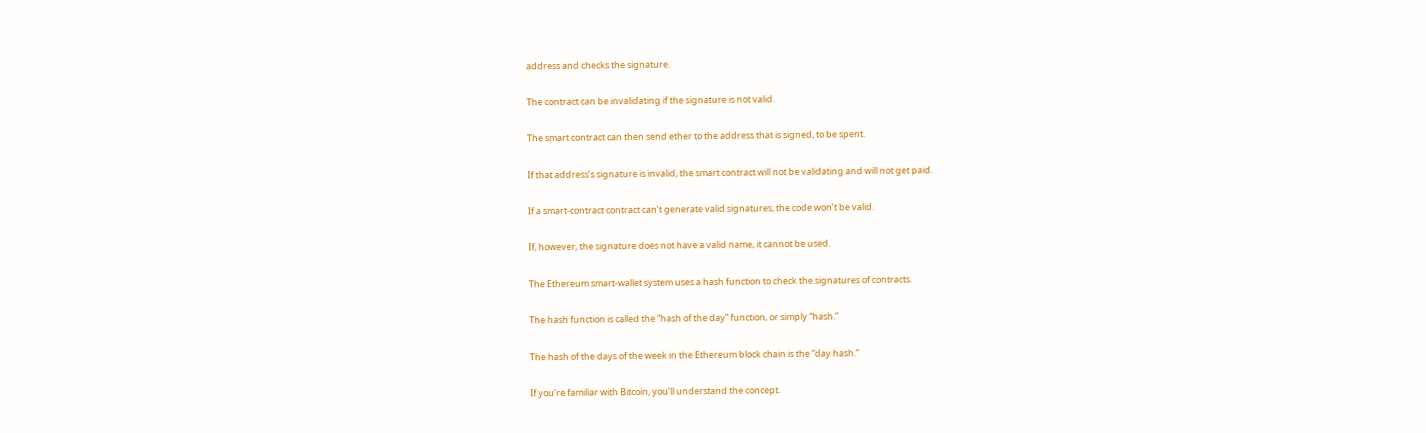address and checks the signature.

The contract can be invalidating if the signature is not valid.

The smart contract can then send ether to the address that is signed, to be spent.

If that address’s signature is invalid, the smart contract will not be validating and will not get paid.

If a smart-contract contract can’t generate valid signatures, the code won’t be valid.

If, however, the signature does not have a valid name, it cannot be used.

The Ethereum smart-wallet system uses a hash function to check the signatures of contracts.

The hash function is called the “hash of the day” function, or simply “hash.”

The hash of the days of the week in the Ethereum block chain is the “day hash.”

If you’re familiar with Bitcoin, you’ll understand the concept.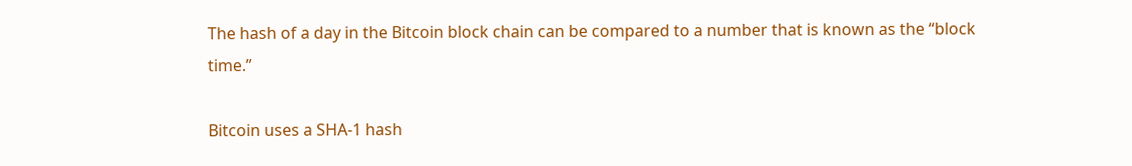The hash of a day in the Bitcoin block chain can be compared to a number that is known as the “block time.”

Bitcoin uses a SHA-1 hash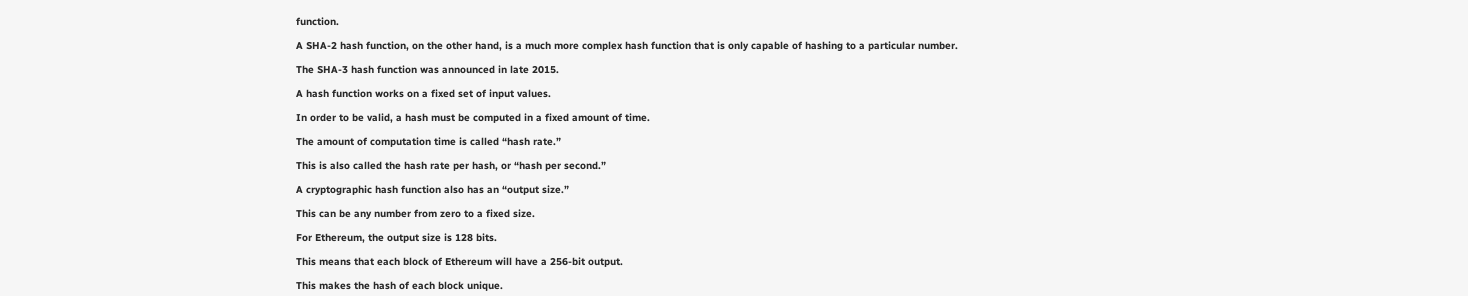function.

A SHA-2 hash function, on the other hand, is a much more complex hash function that is only capable of hashing to a particular number.

The SHA-3 hash function was announced in late 2015.

A hash function works on a fixed set of input values.

In order to be valid, a hash must be computed in a fixed amount of time.

The amount of computation time is called “hash rate.”

This is also called the hash rate per hash, or “hash per second.”

A cryptographic hash function also has an “output size.”

This can be any number from zero to a fixed size.

For Ethereum, the output size is 128 bits.

This means that each block of Ethereum will have a 256-bit output.

This makes the hash of each block unique.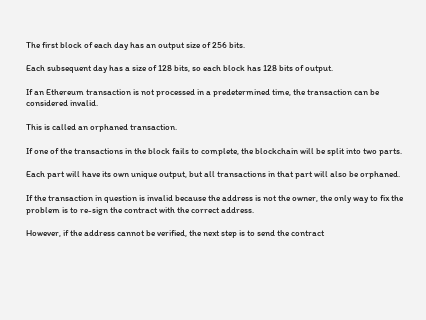The first block of each day has an output size of 256 bits.

Each subsequent day has a size of 128 bits, so each block has 128 bits of output.

If an Ethereum transaction is not processed in a predetermined time, the transaction can be considered invalid.

This is called an orphaned transaction.

If one of the transactions in the block fails to complete, the blockchain will be split into two parts.

Each part will have its own unique output, but all transactions in that part will also be orphaned.

If the transaction in question is invalid because the address is not the owner, the only way to fix the problem is to re-sign the contract with the correct address.

However, if the address cannot be verified, the next step is to send the contract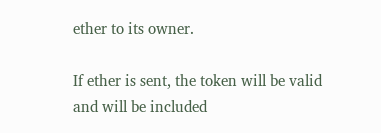ether to its owner.

If ether is sent, the token will be valid and will be included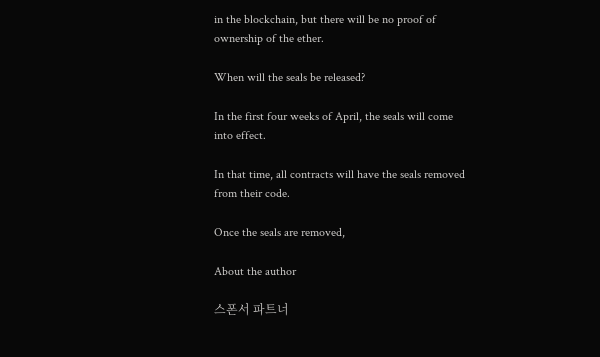in the blockchain, but there will be no proof of ownership of the ether.

When will the seals be released?

In the first four weeks of April, the seals will come into effect.

In that time, all contracts will have the seals removed from their code.

Once the seals are removed,

About the author

스폰서 파트너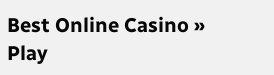Best Online Casino » Play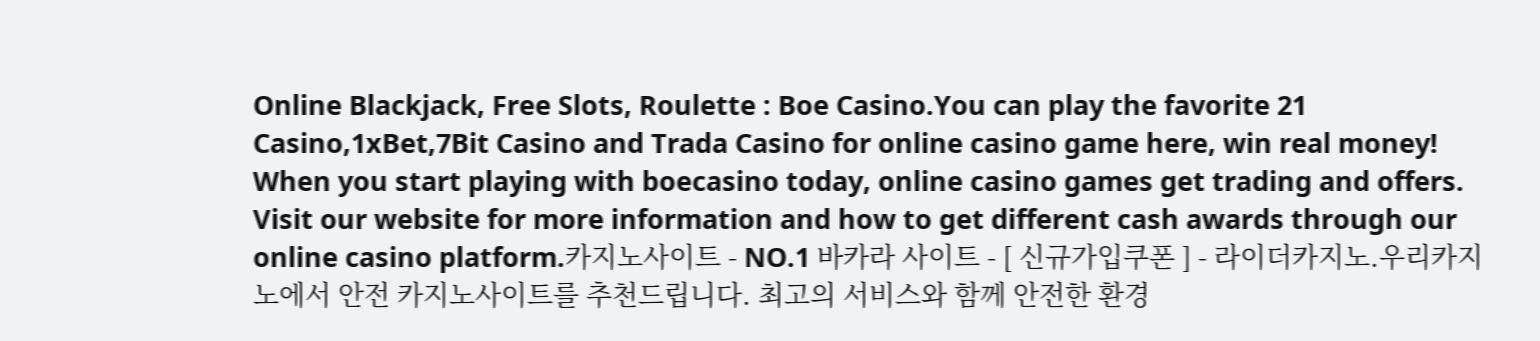Online Blackjack, Free Slots, Roulette : Boe Casino.You can play the favorite 21 Casino,1xBet,7Bit Casino and Trada Casino for online casino game here, win real money! When you start playing with boecasino today, online casino games get trading and offers. Visit our website for more information and how to get different cash awards through our online casino platform.카지노사이트 - NO.1 바카라 사이트 - [ 신규가입쿠폰 ] - 라이더카지노.우리카지노에서 안전 카지노사이트를 추천드립니다. 최고의 서비스와 함께 안전한 환경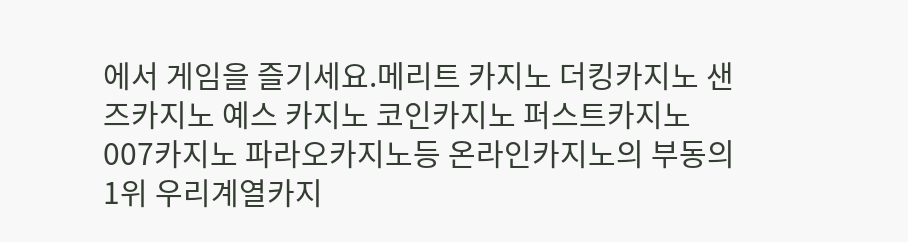에서 게임을 즐기세요.메리트 카지노 더킹카지노 샌즈카지노 예스 카지노 코인카지노 퍼스트카지노 007카지노 파라오카지노등 온라인카지노의 부동의1위 우리계열카지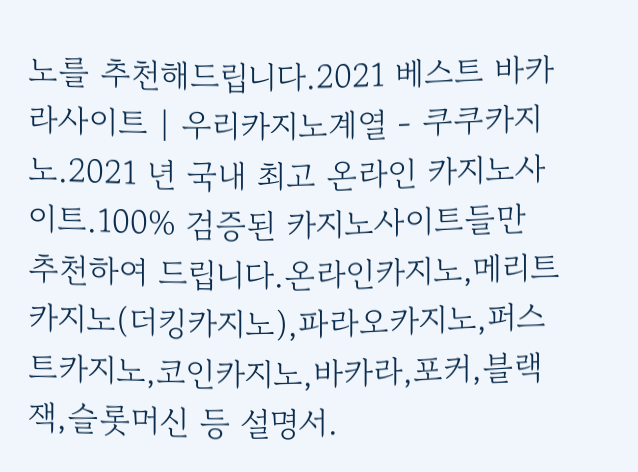노를 추천해드립니다.2021 베스트 바카라사이트 | 우리카지노계열 - 쿠쿠카지노.2021 년 국내 최고 온라인 카지노사이트.100% 검증된 카지노사이트들만 추천하여 드립니다.온라인카지노,메리트카지노(더킹카지노),파라오카지노,퍼스트카지노,코인카지노,바카라,포커,블랙잭,슬롯머신 등 설명서.